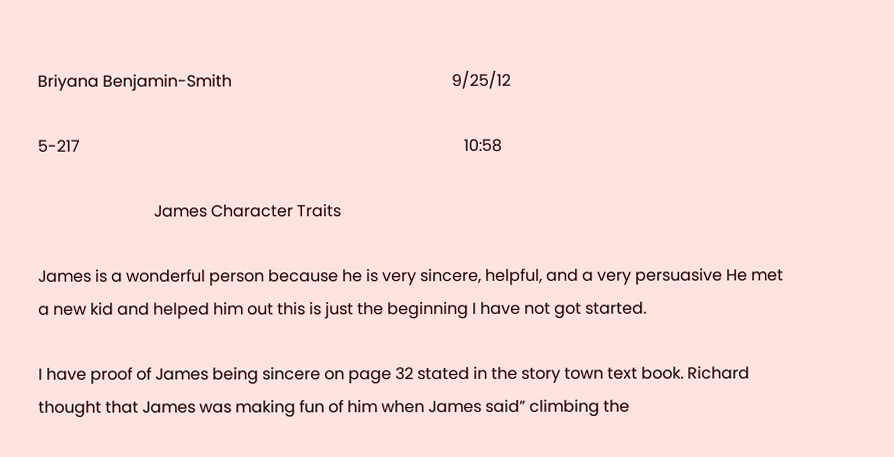Briyana Benjamin-Smith                                                       9/25/12

5-217                                                                                                10:58

                             James Character Traits

James is a wonderful person because he is very sincere, helpful, and a very persuasive He met a new kid and helped him out this is just the beginning I have not got started.

I have proof of James being sincere on page 32 stated in the story town text book. Richard thought that James was making fun of him when James said” climbing the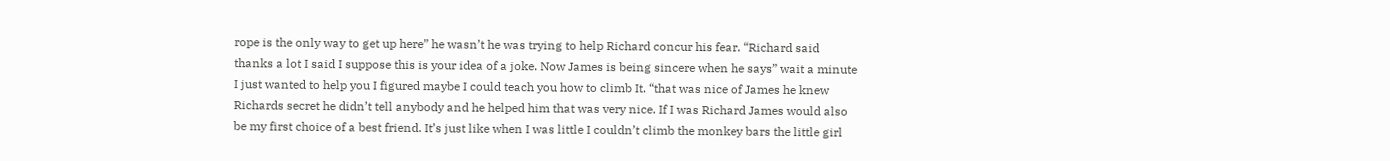rope is the only way to get up here” he wasn’t he was trying to help Richard concur his fear. “Richard said thanks a lot I said I suppose this is your idea of a joke. Now James is being sincere when he says” wait a minute I just wanted to help you I figured maybe I could teach you how to climb It. “that was nice of James he knew Richards secret he didn’t tell anybody and he helped him that was very nice. If I was Richard James would also be my first choice of a best friend. It’s just like when I was little I couldn’t climb the monkey bars the little girl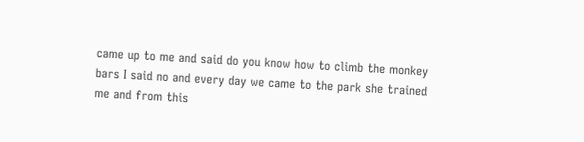came up to me and said do you know how to climb the monkey bars I said no and every day we came to the park she trained me and from this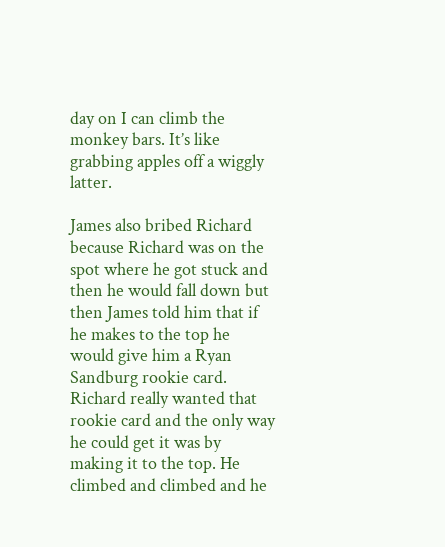day on I can climb the monkey bars. It’s like grabbing apples off a wiggly latter.

James also bribed Richard because Richard was on the spot where he got stuck and then he would fall down but then James told him that if he makes to the top he would give him a Ryan Sandburg rookie card. Richard really wanted that rookie card and the only way he could get it was by making it to the top. He climbed and climbed and he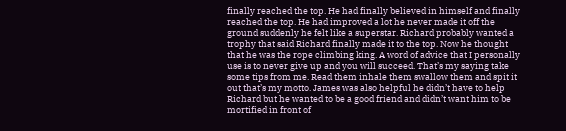finally reached the top. He had finally believed in himself and finally reached the top. He had improved a lot he never made it off the ground suddenly he felt like a superstar. Richard probably wanted a trophy that said Richard finally made it to the top. Now he thought that he was the rope climbing king. A word of advice that I personally use is to never give up and you will succeed. That’s my saying take some tips from me. Read them inhale them swallow them and spit it out that’s my motto. James was also helpful he didn’t have to help Richard but he wanted to be a good friend and didn’t want him to be mortified in front of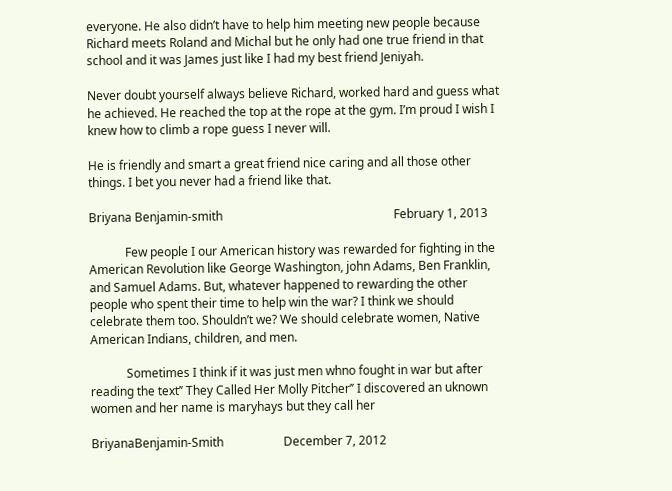everyone. He also didn’t have to help him meeting new people because Richard meets Roland and Michal but he only had one true friend in that school and it was James just like I had my best friend Jeniyah.

Never doubt yourself always believe Richard, worked hard and guess what he achieved. He reached the top at the rope at the gym. I’m proud I wish I knew how to climb a rope guess I never will.

He is friendly and smart a great friend nice caring and all those other things. I bet you never had a friend like that.

Briyana Benjamin-smith                                                         February 1, 2013

            Few people I our American history was rewarded for fighting in the American Revolution like George Washington, john Adams, Ben Franklin, and Samuel Adams. But, whatever happened to rewarding the other people who spent their time to help win the war? I think we should celebrate them too. Shouldn’t we? We should celebrate women, Native American Indians, children, and men.

            Sometimes I think if it was just men whno fought in war but after reading the text’’ They Called Her Molly Pitcher’’ I discovered an uknown women and her name is maryhays but they call her

BriyanaBenjamin-Smith                    December 7, 2012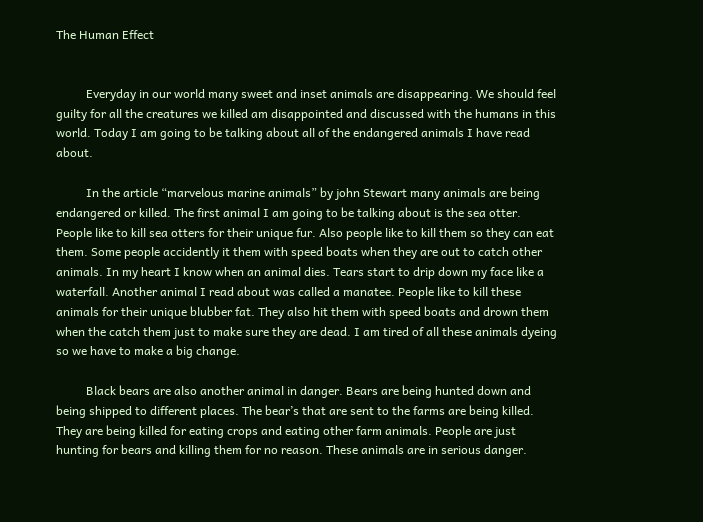The Human Effect


          Everyday in our world many sweet and inset animals are disappearing. We should feel guilty for all the creatures we killed am disappointed and discussed with the humans in this world. Today I am going to be talking about all of the endangered animals I have read about.

          In the article “marvelous marine animals” by john Stewart many animals are being endangered or killed. The first animal I am going to be talking about is the sea otter. People like to kill sea otters for their unique fur. Also people like to kill them so they can eat them. Some people accidently it them with speed boats when they are out to catch other animals. In my heart I know when an animal dies. Tears start to drip down my face like a waterfall. Another animal I read about was called a manatee. People like to kill these animals for their unique blubber fat. They also hit them with speed boats and drown them when the catch them just to make sure they are dead. I am tired of all these animals dyeing so we have to make a big change.

          Black bears are also another animal in danger. Bears are being hunted down and being shipped to different places. The bear’s that are sent to the farms are being killed. They are being killed for eating crops and eating other farm animals. People are just hunting for bears and killing them for no reason. These animals are in serious danger.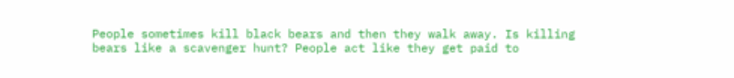People sometimes kill black bears and then they walk away. Is killing bears like a scavenger hunt? People act like they get paid to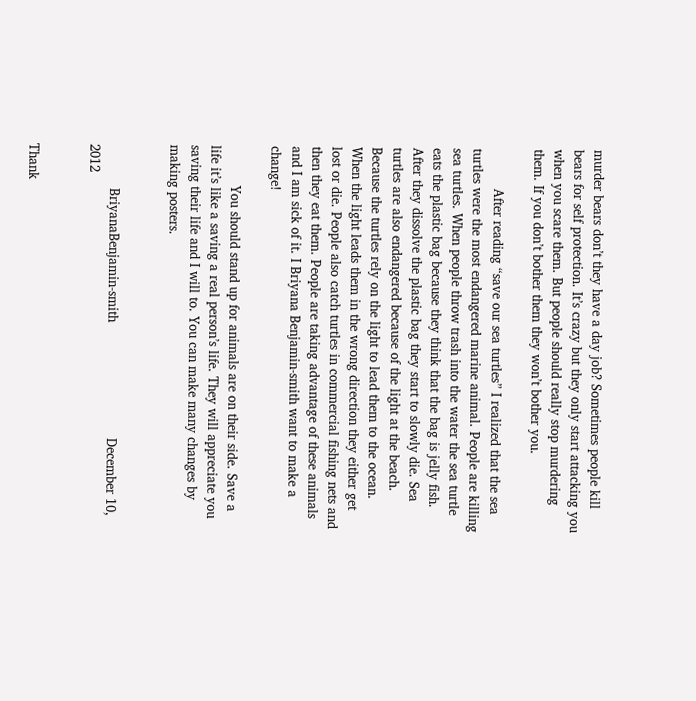murder bears don’t they have a day job? Sometimes people kill bears for self protection. It’s crazy but they only start attacking you when you scare them. But people should really stop murdering them. If you don’t bother them they won’t bother you.

          After reading “save our sea turtles” I realized that the sea turtles were the most endangered marine animal. People are killing sea turtles. When people throw trash into the water the sea turtle eats the plastic bag because they think that the bag is jelly fish. After they dissolve the plastic bag they start to slowly die. Sea turtles are also endangered because of the light at the beach. Because the turtles rely on the light to lead them to the ocean. When the light leads them in the wrong direction they either get lost or die. People also catch turtles in commercial fishing nets and then they eat them. People are taking advantage of these animals and I am sick of it. I Briyana Benjamin-smith want to make a change!

          You should stand up for animals are on their side. Save a life it’s like a saving a real person’s life. They will appreciate you saving their life and I will to. You can make many changes by making posters.


           BriyanaBenjamin-smith                             December 10, 2012


Thank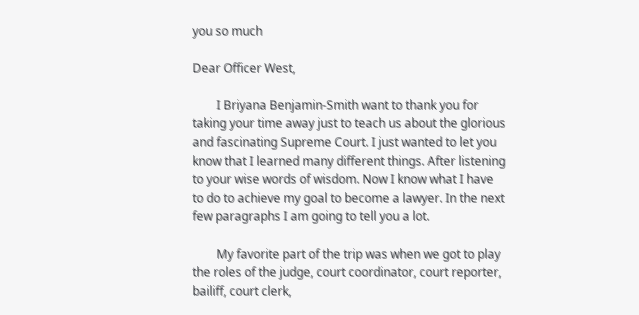you so much

Dear Officer West,

        I Briyana Benjamin-Smith want to thank you for taking your time away just to teach us about the glorious and fascinating Supreme Court. I just wanted to let you know that I learned many different things. After listening to your wise words of wisdom. Now I know what I have to do to achieve my goal to become a lawyer. In the next few paragraphs I am going to tell you a lot.

        My favorite part of the trip was when we got to play the roles of the judge, court coordinator, court reporter, bailiff, court clerk,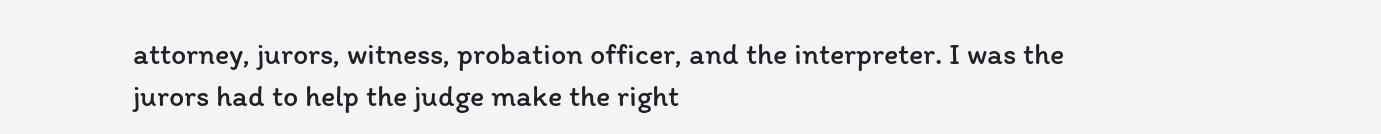attorney, jurors, witness, probation officer, and the interpreter. I was the jurors had to help the judge make the right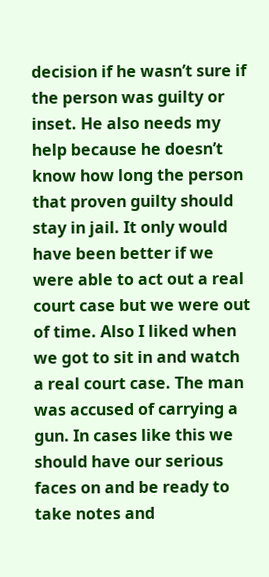decision if he wasn’t sure if the person was guilty or inset. He also needs my help because he doesn’t know how long the person that proven guilty should stay in jail. It only would have been better if we were able to act out a real court case but we were out of time. Also I liked when we got to sit in and watch a real court case. The man was accused of carrying a gun. In cases like this we should have our serious faces on and be ready to take notes and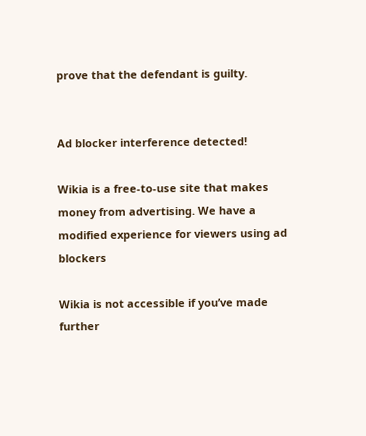prove that the defendant is guilty.


Ad blocker interference detected!

Wikia is a free-to-use site that makes money from advertising. We have a modified experience for viewers using ad blockers

Wikia is not accessible if you’ve made further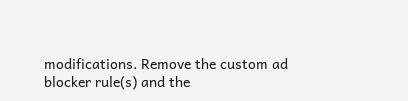modifications. Remove the custom ad blocker rule(s) and the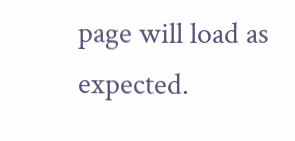page will load as expected.